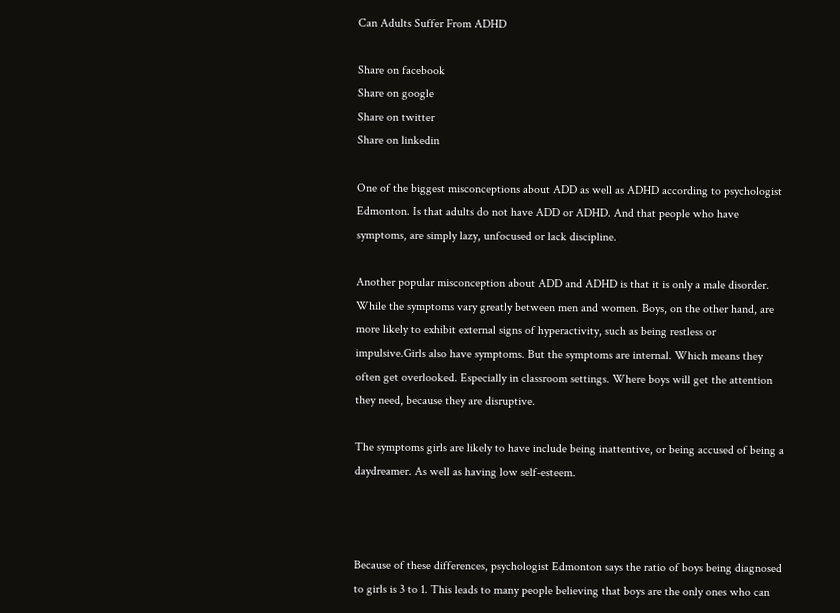Can Adults Suffer From ADHD

Share on facebook
Share on google
Share on twitter
Share on linkedin

One of the biggest misconceptions about ADD as well as ADHD according to psychologist Edmonton. Is that adults do not have ADD or ADHD. And that people who have symptoms, are simply lazy, unfocused or lack discipline.

Another popular misconception about ADD and ADHD is that it is only a male disorder. While the symptoms vary greatly between men and women. Boys, on the other hand, are more likely to exhibit external signs of hyperactivity, such as being restless or impulsive.Girls also have symptoms. But the symptoms are internal. Which means they often get overlooked. Especially in classroom settings. Where boys will get the attention they need, because they are disruptive.

The symptoms girls are likely to have include being inattentive, or being accused of being a daydreamer. As well as having low self-esteem.



Because of these differences, psychologist Edmonton says the ratio of boys being diagnosed to girls is 3 to 1. This leads to many people believing that boys are the only ones who can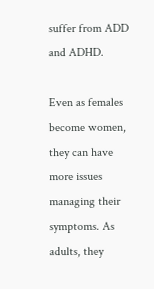suffer from ADD and ADHD.

Even as females become women, they can have more issues managing their symptoms. As adults, they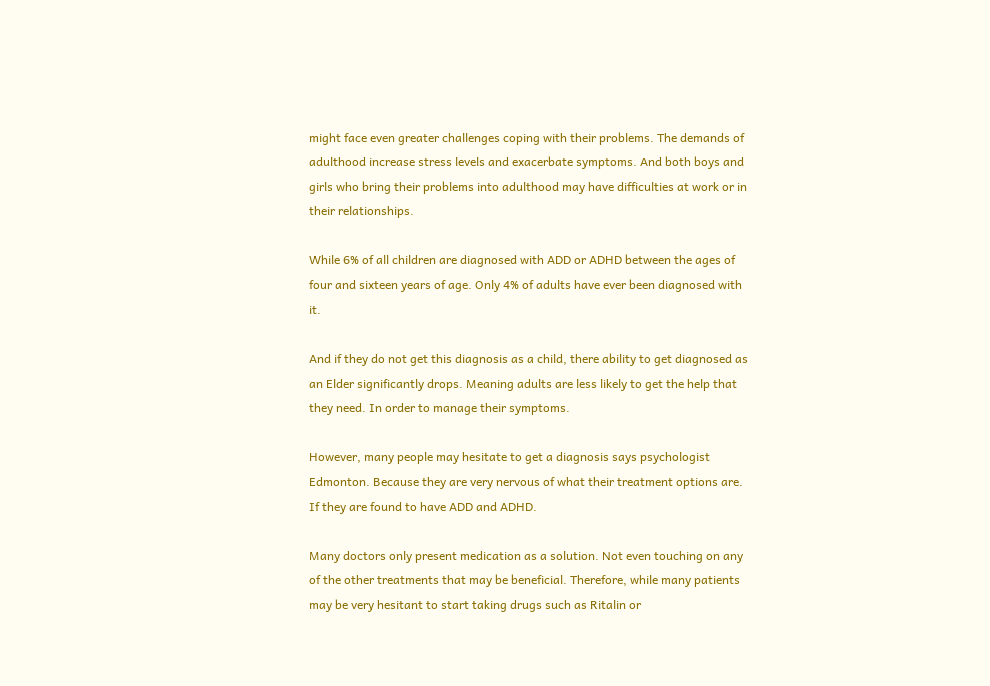might face even greater challenges coping with their problems. The demands of adulthood increase stress levels and exacerbate symptoms. And both boys and girls who bring their problems into adulthood may have difficulties at work or in their relationships.

While 6% of all children are diagnosed with ADD or ADHD between the ages of four and sixteen years of age. Only 4% of adults have ever been diagnosed with it.

And if they do not get this diagnosis as a child, there ability to get diagnosed as an Elder significantly drops. Meaning adults are less likely to get the help that they need. In order to manage their symptoms.

However, many people may hesitate to get a diagnosis says psychologist Edmonton. Because they are very nervous of what their treatment options are. If they are found to have ADD and ADHD.

Many doctors only present medication as a solution. Not even touching on any of the other treatments that may be beneficial. Therefore, while many patients may be very hesitant to start taking drugs such as Ritalin or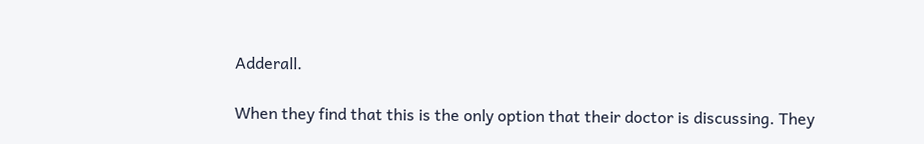Adderall.

When they find that this is the only option that their doctor is discussing. They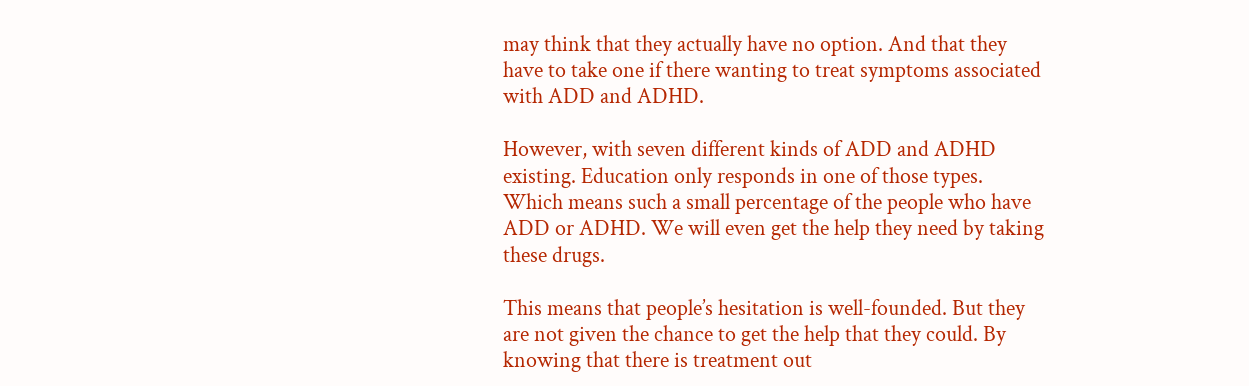may think that they actually have no option. And that they have to take one if there wanting to treat symptoms associated with ADD and ADHD.

However, with seven different kinds of ADD and ADHD existing. Education only responds in one of those types. Which means such a small percentage of the people who have ADD or ADHD. We will even get the help they need by taking these drugs.

This means that people’s hesitation is well-founded. But they are not given the chance to get the help that they could. By knowing that there is treatment out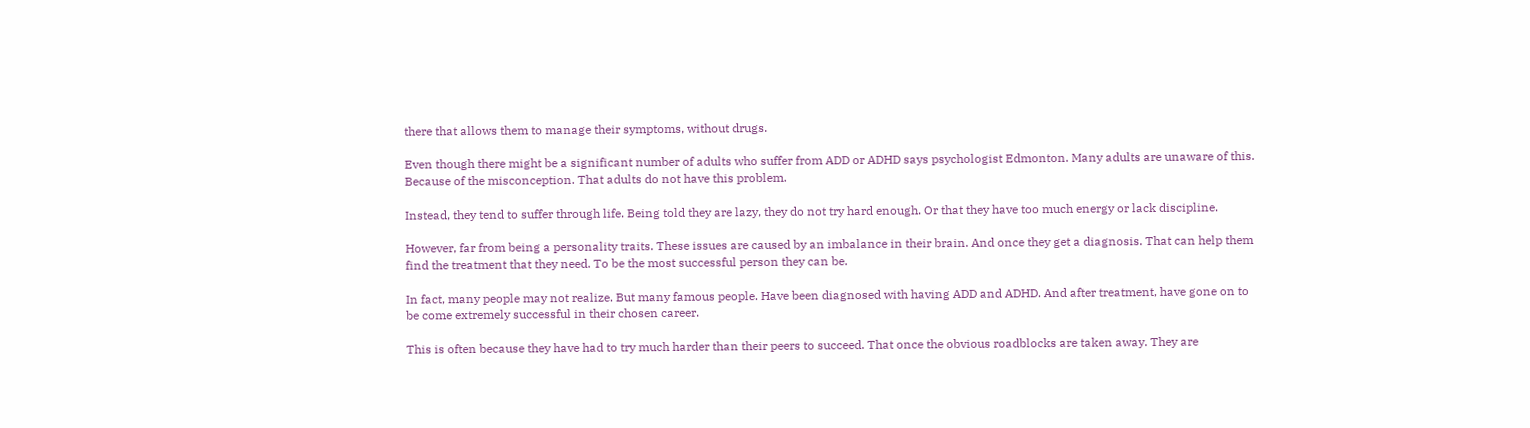there that allows them to manage their symptoms, without drugs.

Even though there might be a significant number of adults who suffer from ADD or ADHD says psychologist Edmonton. Many adults are unaware of this. Because of the misconception. That adults do not have this problem.

Instead, they tend to suffer through life. Being told they are lazy, they do not try hard enough. Or that they have too much energy or lack discipline.

However, far from being a personality traits. These issues are caused by an imbalance in their brain. And once they get a diagnosis. That can help them find the treatment that they need. To be the most successful person they can be.

In fact, many people may not realize. But many famous people. Have been diagnosed with having ADD and ADHD. And after treatment, have gone on to be come extremely successful in their chosen career.

This is often because they have had to try much harder than their peers to succeed. That once the obvious roadblocks are taken away. They are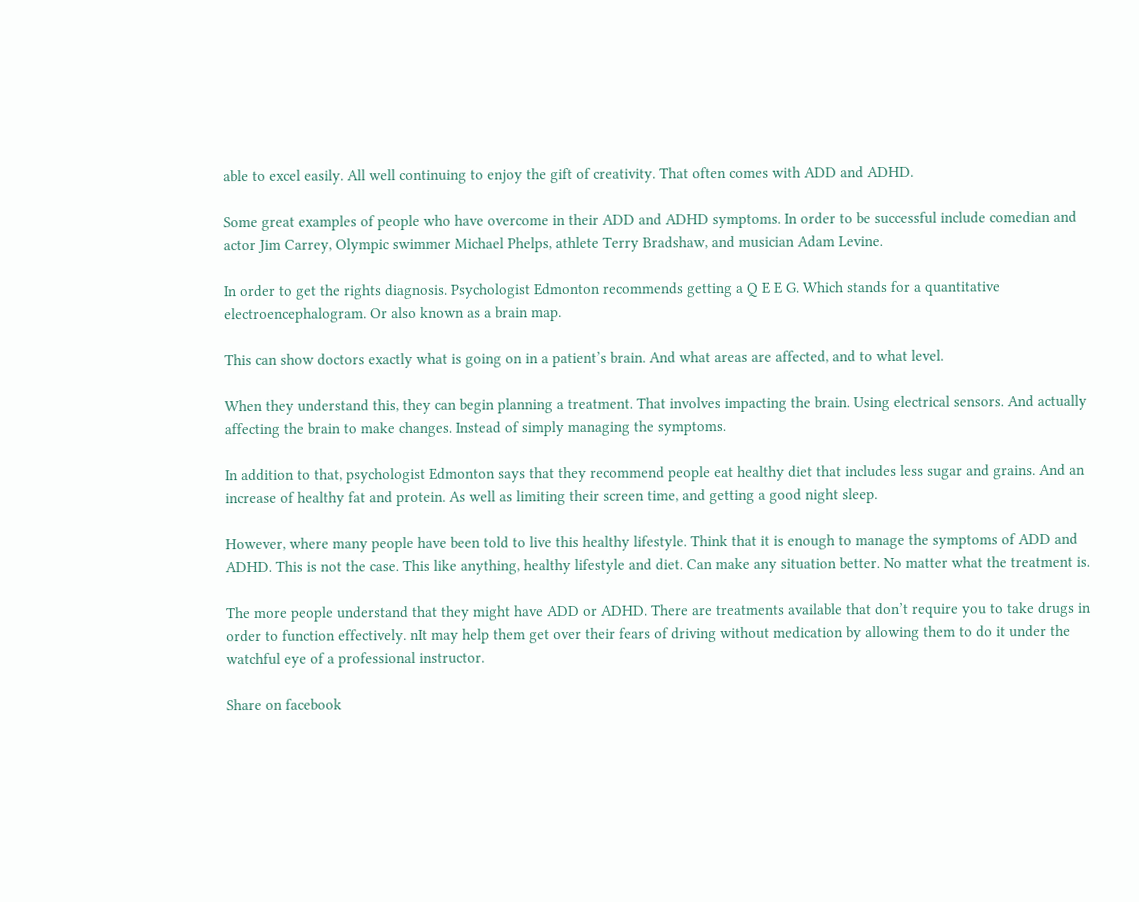able to excel easily. All well continuing to enjoy the gift of creativity. That often comes with ADD and ADHD.

Some great examples of people who have overcome in their ADD and ADHD symptoms. In order to be successful include comedian and actor Jim Carrey, Olympic swimmer Michael Phelps, athlete Terry Bradshaw, and musician Adam Levine.

In order to get the rights diagnosis. Psychologist Edmonton recommends getting a Q E E G. Which stands for a quantitative electroencephalogram. Or also known as a brain map.

This can show doctors exactly what is going on in a patient’s brain. And what areas are affected, and to what level.

When they understand this, they can begin planning a treatment. That involves impacting the brain. Using electrical sensors. And actually affecting the brain to make changes. Instead of simply managing the symptoms.

In addition to that, psychologist Edmonton says that they recommend people eat healthy diet that includes less sugar and grains. And an increase of healthy fat and protein. As well as limiting their screen time, and getting a good night sleep.

However, where many people have been told to live this healthy lifestyle. Think that it is enough to manage the symptoms of ADD and ADHD. This is not the case. This like anything, healthy lifestyle and diet. Can make any situation better. No matter what the treatment is.

The more people understand that they might have ADD or ADHD. There are treatments available that don’t require you to take drugs in order to function effectively. nIt may help them get over their fears of driving without medication by allowing them to do it under the watchful eye of a professional instructor.

Share on facebook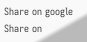Share on google
Share on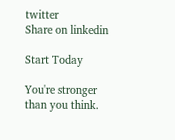twitter
Share on linkedin

Start Today

You're stronger than you think.